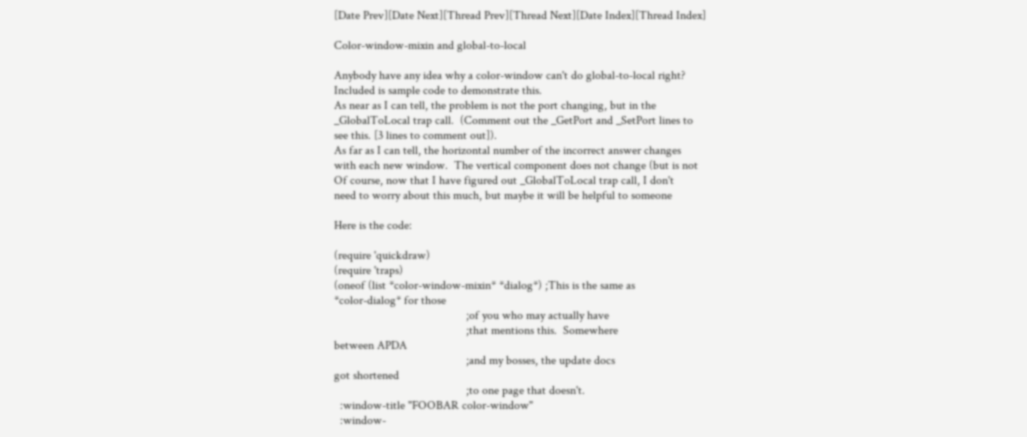[Date Prev][Date Next][Thread Prev][Thread Next][Date Index][Thread Index]

Color-window-mixin and global-to-local

Anybody have any idea why a color-window can't do global-to-local right?
Included is sample code to demonstrate this.
As near as I can tell, the problem is not the port changing, but in the
_GlobalToLocal trap call.  (Comment out the _GetPort and _SetPort lines to
see this. [3 lines to comment out]).
As far as I can tell, the horizontal number of the incorrect answer changes
with each new window.  The vertical component does not change (but is not
Of course, now that I have figured out _GlobalToLocal trap call, I don't
need to worry about this much, but maybe it will be helpful to someone

Here is the code:

(require 'quickdraw)
(require 'traps)
(oneof (list *color-window-mixin* *dialog*) ;This is the same as
*color-dialog* for those
                                            ;of you who may actually have
                                            ;that mentions this.  Somewhere
between APDA
                                            ;and my bosses, the update docs
got shortened
                                            ;to one page that doesn't.
  :window-title "FOOBAR color-window"
  :window-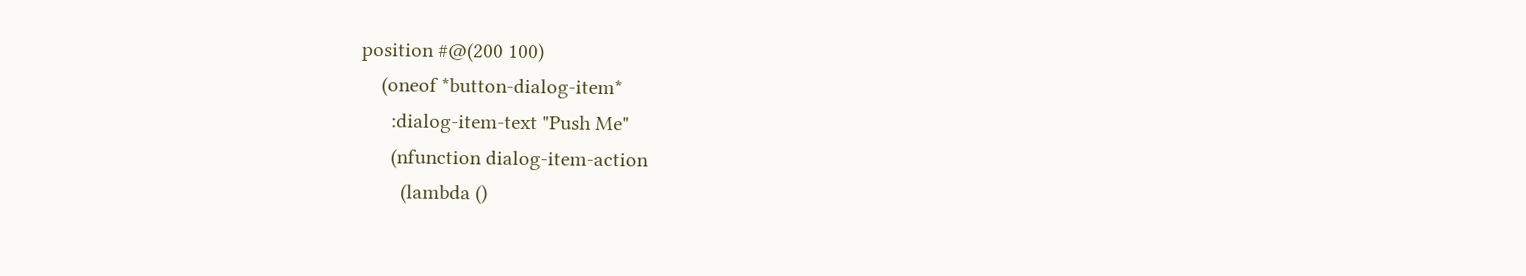position #@(200 100)
    (oneof *button-dialog-item*
      :dialog-item-text "Push Me"
      (nfunction dialog-item-action
        (lambda ()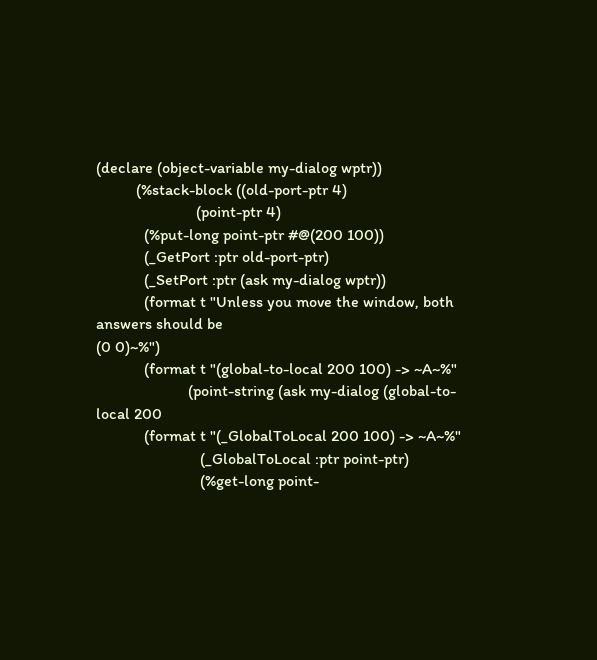(declare (object-variable my-dialog wptr))
          (%stack-block ((old-port-ptr 4)
                         (point-ptr 4)
            (%put-long point-ptr #@(200 100))
            (_GetPort :ptr old-port-ptr)
            (_SetPort :ptr (ask my-dialog wptr))
            (format t "Unless you move the window, both answers should be
(0 0)~%")
            (format t "(global-to-local 200 100) -> ~A~%"
                       (point-string (ask my-dialog (global-to-local 200
            (format t "(_GlobalToLocal 200 100) -> ~A~%"
                          (_GlobalToLocal :ptr point-ptr)
                          (%get-long point-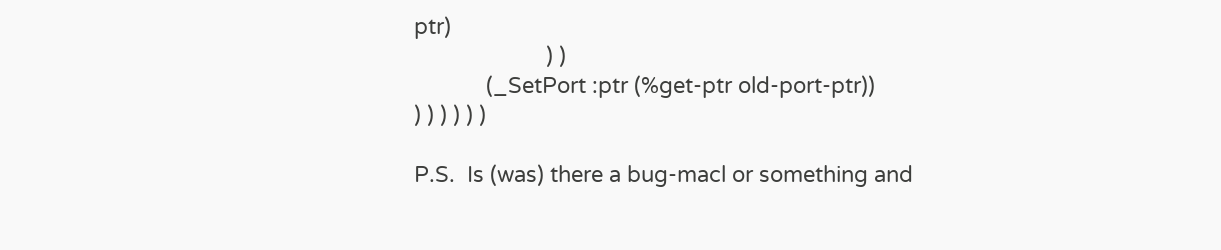ptr)
                      ) )
            (_SetPort :ptr (%get-ptr old-port-ptr))
) ) ) ) ) )

P.S.  Is (was) there a bug-macl or something and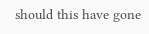should this have gone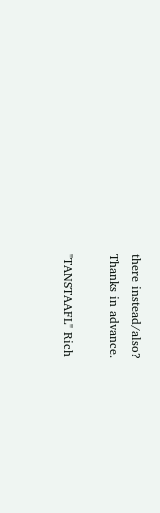there instead/also?
Thanks in advance.

"TANSTAAFL" Rich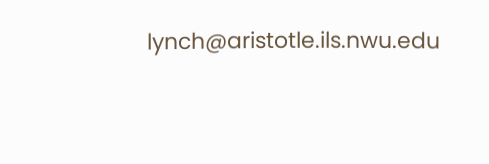lynch@aristotle.ils.nwu.edu